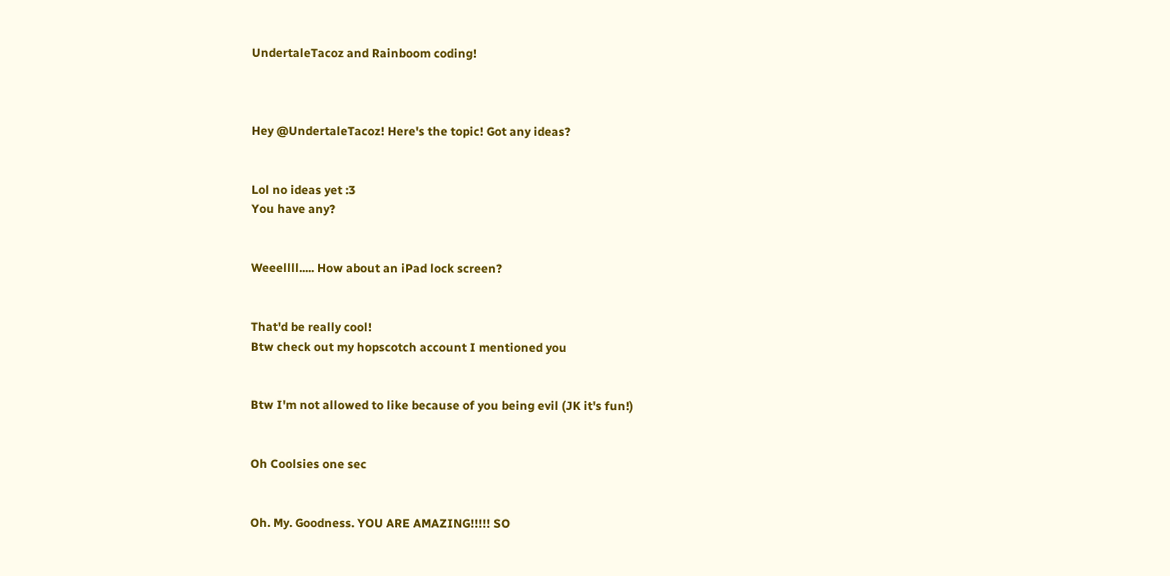UndertaleTacoz and Rainboom coding!



Hey @UndertaleTacoz! Here's the topic! Got any ideas?


Lol no ideas yet :3
You have any?


Weeellll..... How about an iPad lock screen?


That'd be really cool!
Btw check out my hopscotch account I mentioned you


Btw I'm not allowed to like because of you being evil (JK it's fun!)


Oh Coolsies one sec


Oh. My. Goodness. YOU ARE AMAZING!!!!! SO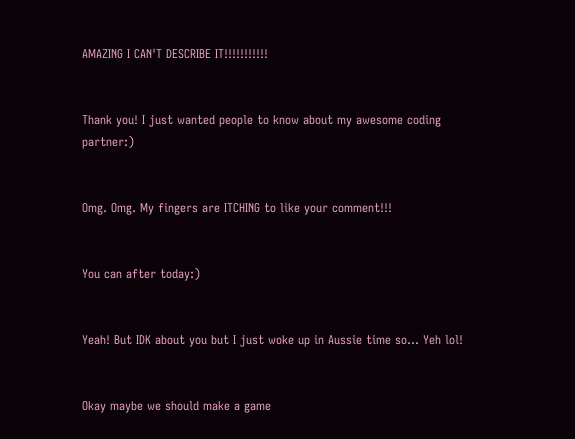AMAZING I CAN'T DESCRIBE IT!!!!!!!!!!!


Thank you! I just wanted people to know about my awesome coding partner:)


Omg. Omg. My fingers are ITCHING to like your comment!!!


You can after today:)


Yeah! But IDK about you but I just woke up in Aussie time so... Yeh lol!


Okay maybe we should make a game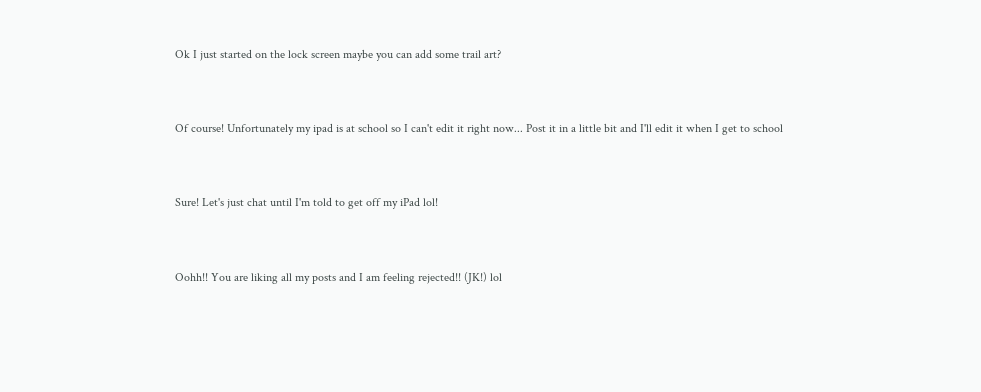Ok I just started on the lock screen maybe you can add some trail art?


Of course! Unfortunately my ipad is at school so I can't edit it right now... Post it in a little bit and I'll edit it when I get to school


Sure! Let's just chat until I'm told to get off my iPad lol!


Oohh!! You are liking all my posts and I am feeling rejected!! (JK!) lol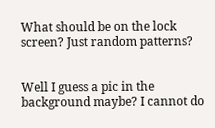What should be on the lock screen? Just random patterns?


Well I guess a pic in the background maybe? I cannot do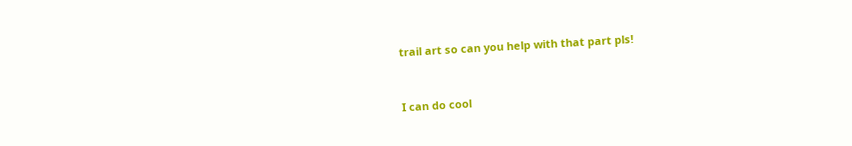trail art so can you help with that part pls!


I can do cool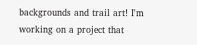backgrounds and trail art! I'm working on a project that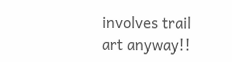involves trail art anyway!!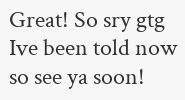Great! So sry gtg Ive been told now so see ya soon!